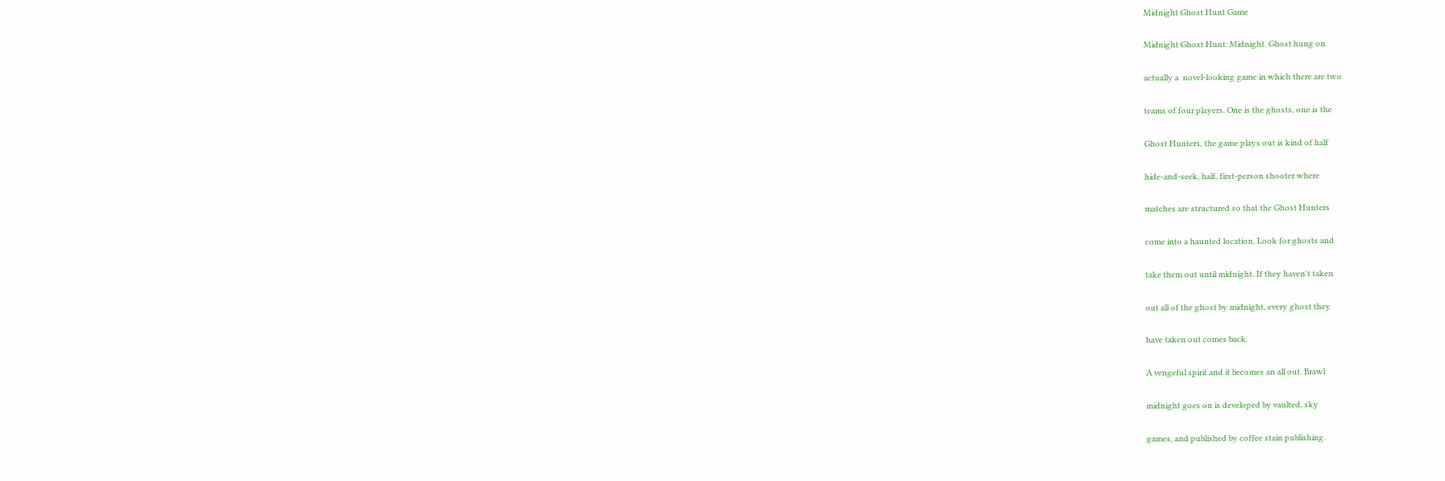Midnight Ghost Hunt Game

Midnight Ghost Hunt: Midnight. Ghost hung on

actually a  novel-looking game in which there are two

teams of four players. One is the ghosts, one is the

Ghost Hunters, the game plays out is kind of half

hide-and-seek, half, first-person shooter where

matches are structured so that the Ghost Hunters

come into a haunted location. Look for ghosts and

take them out until midnight. If they haven't taken

out all of the ghost by midnight, every ghost they

have taken out comes back.

A vengeful spirit and it becomes an all out. Brawl

midnight goes on is developed by vaulted, sky

games, and published by coffee stain publishing.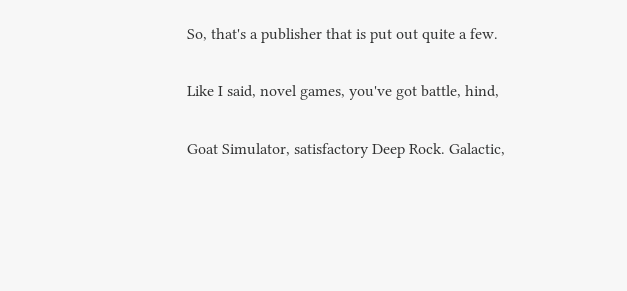So, that's a publisher that is put out quite a few.

Like I said, novel games, you've got battle, hind,

Goat Simulator, satisfactory Deep Rock. Galactic,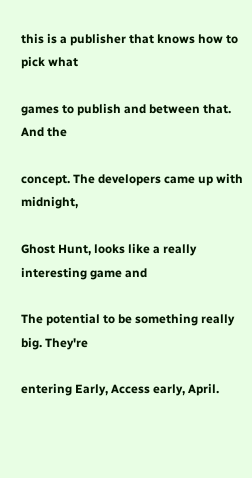this is a publisher that knows how to pick what

games to publish and between that. And the

concept. The developers came up with midnight,

Ghost Hunt, looks like a really interesting game and

The potential to be something really big. They're

entering Early, Access early, April.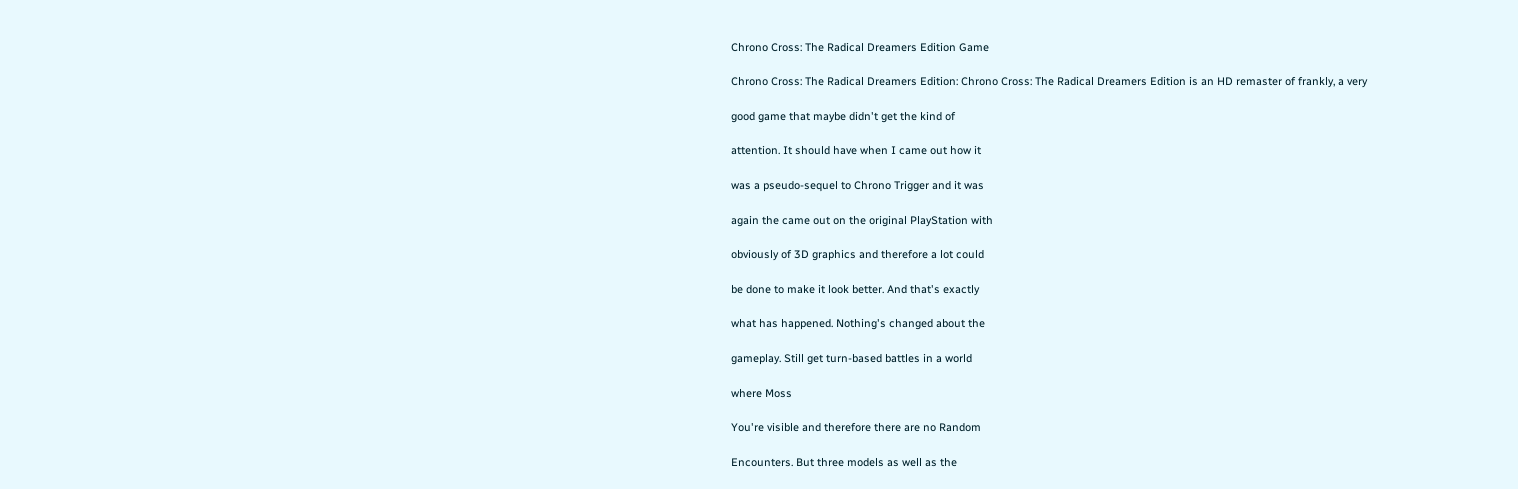Chrono Cross: The Radical Dreamers Edition Game

Chrono Cross: The Radical Dreamers Edition: Chrono Cross: The Radical Dreamers Edition is an HD remaster of frankly, a very

good game that maybe didn't get the kind of

attention. It should have when I came out how it

was a pseudo-sequel to Chrono Trigger and it was

again the came out on the original PlayStation with

obviously of 3D graphics and therefore a lot could

be done to make it look better. And that's exactly

what has happened. Nothing's changed about the

gameplay. Still get turn-based battles in a world

where Moss

You're visible and therefore there are no Random

Encounters. But three models as well as the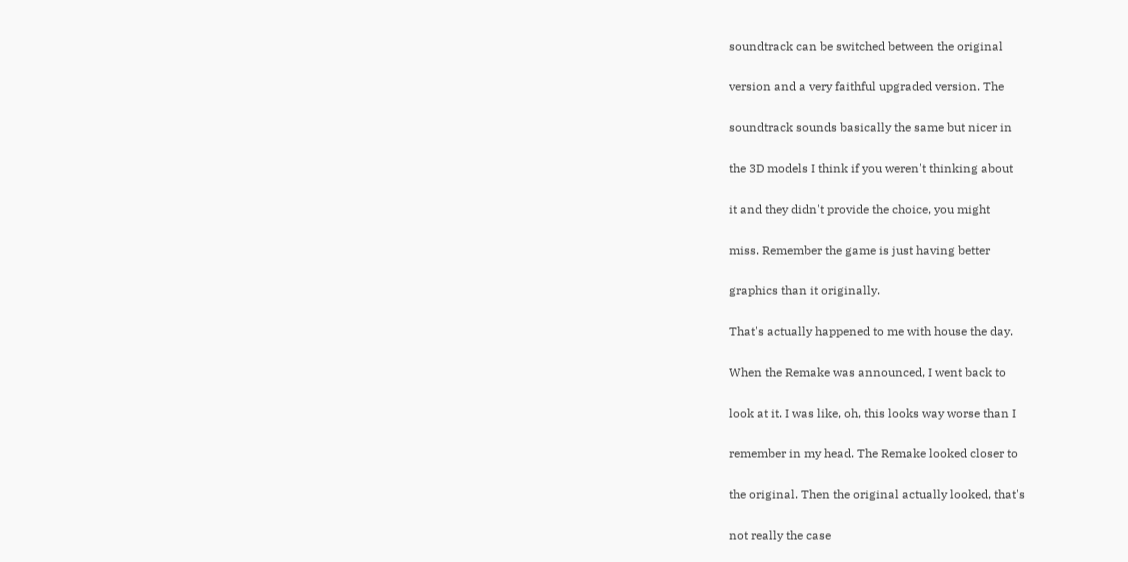soundtrack can be switched between the original

version and a very faithful upgraded version. The

soundtrack sounds basically the same but nicer in

the 3D models I think if you weren't thinking about

it and they didn't provide the choice, you might

miss. Remember the game is just having better

graphics than it originally.

That's actually happened to me with house the day.

When the Remake was announced, I went back to

look at it. I was like, oh, this looks way worse than I

remember in my head. The Remake looked closer to

the original. Then the original actually looked, that's

not really the case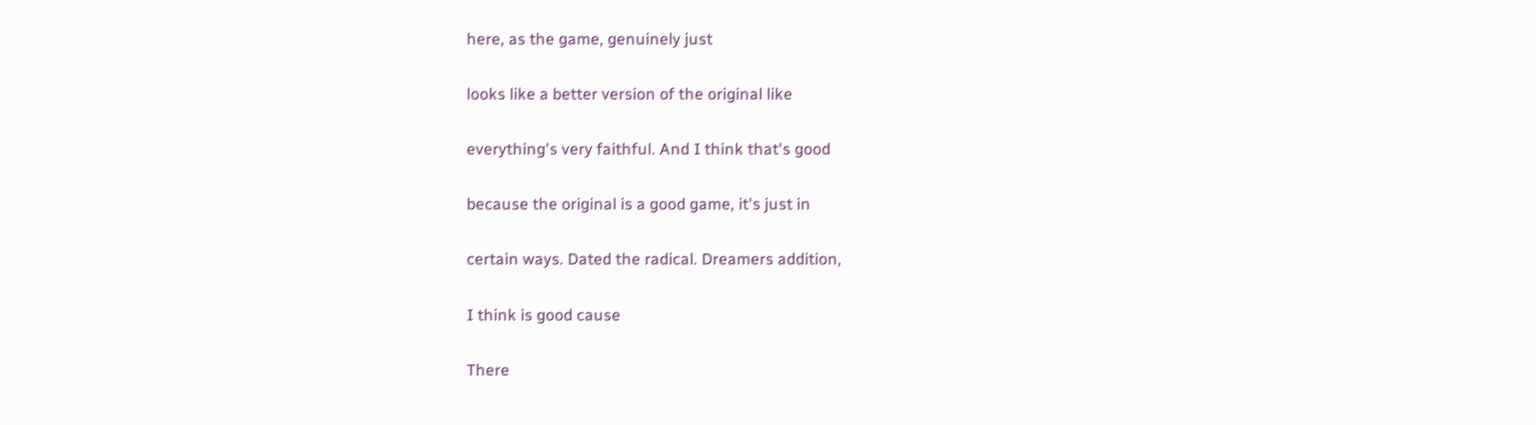here, as the game, genuinely just

looks like a better version of the original like

everything's very faithful. And I think that's good

because the original is a good game, it's just in

certain ways. Dated the radical. Dreamers addition,

I think is good cause

There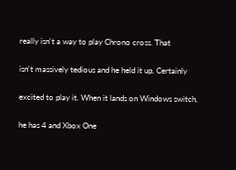really isn't a way to play Chrono cross. That

isn't massively tedious and he held it up. Certainly

excited to play it. When it lands on Windows switch,

he has 4 and Xbox One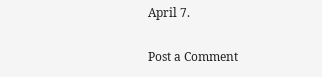April 7.

Post a Comment